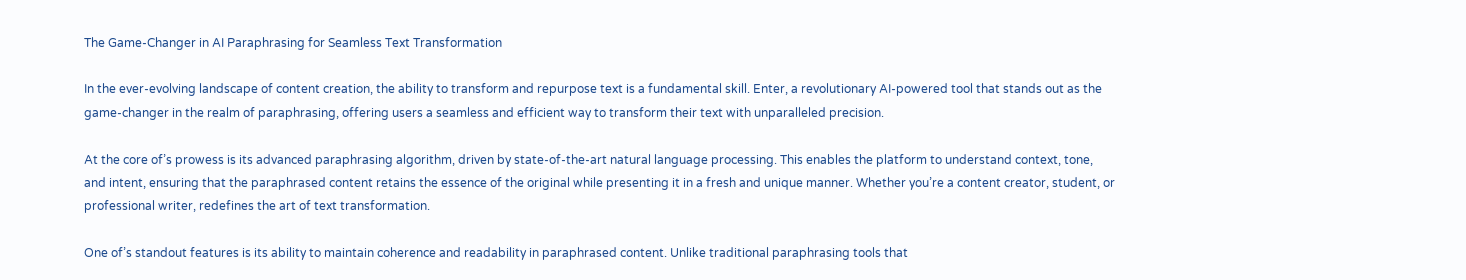The Game-Changer in AI Paraphrasing for Seamless Text Transformation

In the ever-evolving landscape of content creation, the ability to transform and repurpose text is a fundamental skill. Enter, a revolutionary AI-powered tool that stands out as the game-changer in the realm of paraphrasing, offering users a seamless and efficient way to transform their text with unparalleled precision.

At the core of’s prowess is its advanced paraphrasing algorithm, driven by state-of-the-art natural language processing. This enables the platform to understand context, tone, and intent, ensuring that the paraphrased content retains the essence of the original while presenting it in a fresh and unique manner. Whether you’re a content creator, student, or professional writer, redefines the art of text transformation.

One of’s standout features is its ability to maintain coherence and readability in paraphrased content. Unlike traditional paraphrasing tools that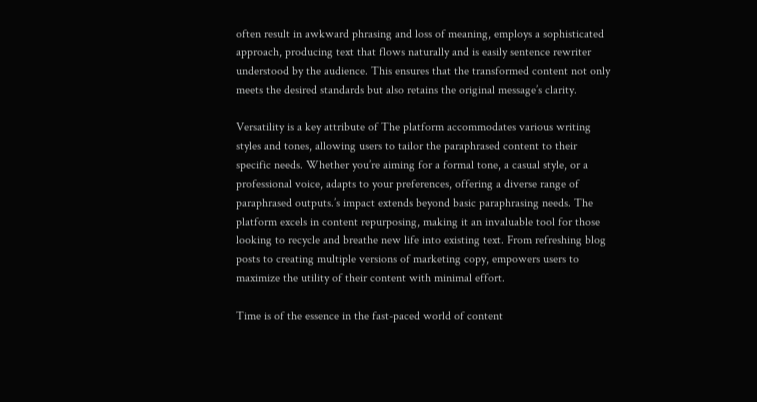often result in awkward phrasing and loss of meaning, employs a sophisticated approach, producing text that flows naturally and is easily sentence rewriter understood by the audience. This ensures that the transformed content not only meets the desired standards but also retains the original message’s clarity.

Versatility is a key attribute of The platform accommodates various writing styles and tones, allowing users to tailor the paraphrased content to their specific needs. Whether you’re aiming for a formal tone, a casual style, or a professional voice, adapts to your preferences, offering a diverse range of paraphrased outputs.’s impact extends beyond basic paraphrasing needs. The platform excels in content repurposing, making it an invaluable tool for those looking to recycle and breathe new life into existing text. From refreshing blog posts to creating multiple versions of marketing copy, empowers users to maximize the utility of their content with minimal effort.

Time is of the essence in the fast-paced world of content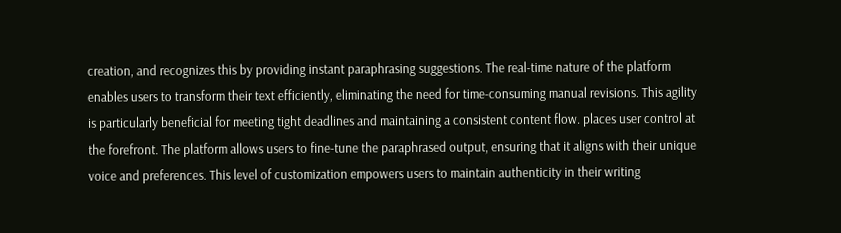creation, and recognizes this by providing instant paraphrasing suggestions. The real-time nature of the platform enables users to transform their text efficiently, eliminating the need for time-consuming manual revisions. This agility is particularly beneficial for meeting tight deadlines and maintaining a consistent content flow. places user control at the forefront. The platform allows users to fine-tune the paraphrased output, ensuring that it aligns with their unique voice and preferences. This level of customization empowers users to maintain authenticity in their writing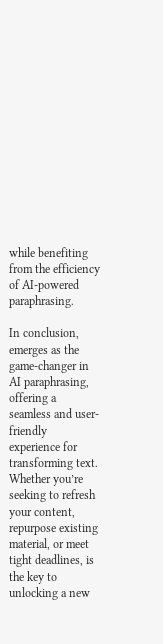while benefiting from the efficiency of AI-powered paraphrasing.

In conclusion, emerges as the game-changer in AI paraphrasing, offering a seamless and user-friendly experience for transforming text. Whether you’re seeking to refresh your content, repurpose existing material, or meet tight deadlines, is the key to unlocking a new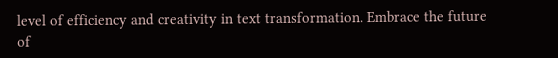level of efficiency and creativity in text transformation. Embrace the future of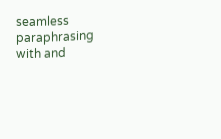seamless paraphrasing with and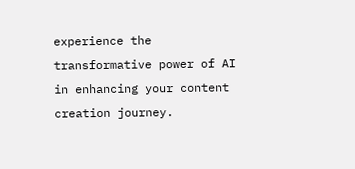experience the transformative power of AI in enhancing your content creation journey.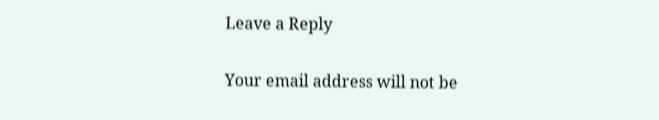Leave a Reply

Your email address will not be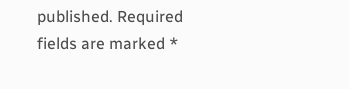published. Required fields are marked *